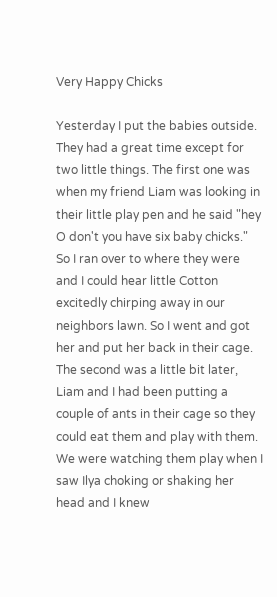Very Happy Chicks

Yesterday I put the babies outside. They had a great time except for two little things. The first one was when my friend Liam was looking in their little play pen and he said "hey O don't you have six baby chicks." So I ran over to where they were and I could hear little Cotton excitedly chirping away in our neighbors lawn. So I went and got her and put her back in their cage. The second was a little bit later, Liam and I had been putting a couple of ants in their cage so they could eat them and play with them. We were watching them play when I saw Ilya choking or shaking her head and I knew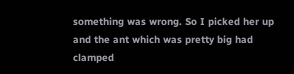something was wrong. So I picked her up and the ant which was pretty big had clamped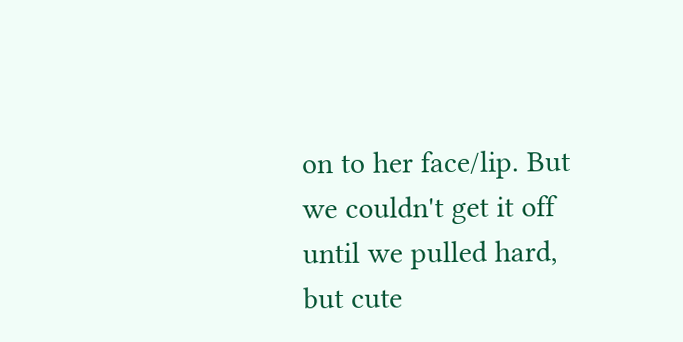on to her face/lip. But we couldn't get it off until we pulled hard, but cute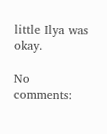little Ilya was okay.

No comments: